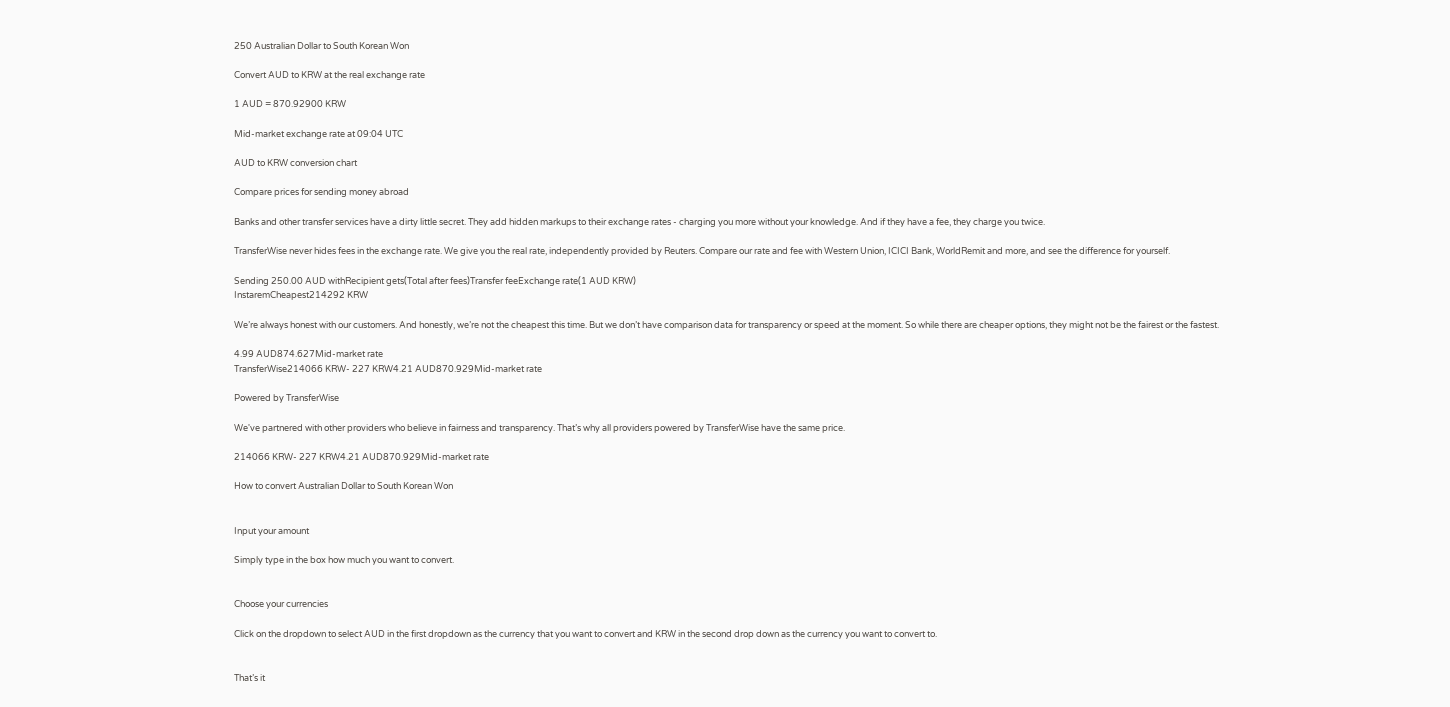250 Australian Dollar to South Korean Won

Convert AUD to KRW at the real exchange rate

1 AUD = 870.92900 KRW

Mid-market exchange rate at 09:04 UTC

AUD to KRW conversion chart

Compare prices for sending money abroad

Banks and other transfer services have a dirty little secret. They add hidden markups to their exchange rates - charging you more without your knowledge. And if they have a fee, they charge you twice.

TransferWise never hides fees in the exchange rate. We give you the real rate, independently provided by Reuters. Compare our rate and fee with Western Union, ICICI Bank, WorldRemit and more, and see the difference for yourself.

Sending 250.00 AUD withRecipient gets(Total after fees)Transfer feeExchange rate(1 AUD KRW)
InstaremCheapest214292 KRW

We’re always honest with our customers. And honestly, we’re not the cheapest this time. But we don’t have comparison data for transparency or speed at the moment. So while there are cheaper options, they might not be the fairest or the fastest.

4.99 AUD874.627Mid-market rate
TransferWise214066 KRW- 227 KRW4.21 AUD870.929Mid-market rate

Powered by TransferWise

We've partnered with other providers who believe in fairness and transparency. That’s why all providers powered by TransferWise have the same price.

214066 KRW- 227 KRW4.21 AUD870.929Mid-market rate

How to convert Australian Dollar to South Korean Won


Input your amount

Simply type in the box how much you want to convert.


Choose your currencies

Click on the dropdown to select AUD in the first dropdown as the currency that you want to convert and KRW in the second drop down as the currency you want to convert to.


That’s it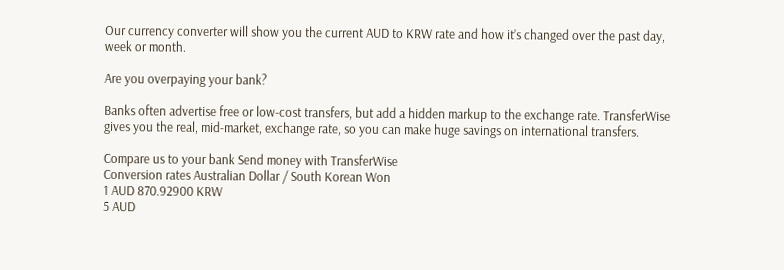Our currency converter will show you the current AUD to KRW rate and how it’s changed over the past day, week or month.

Are you overpaying your bank?

Banks often advertise free or low-cost transfers, but add a hidden markup to the exchange rate. TransferWise gives you the real, mid-market, exchange rate, so you can make huge savings on international transfers.

Compare us to your bank Send money with TransferWise
Conversion rates Australian Dollar / South Korean Won
1 AUD 870.92900 KRW
5 AUD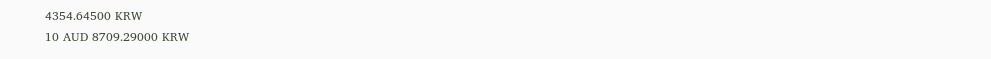4354.64500 KRW
10 AUD 8709.29000 KRW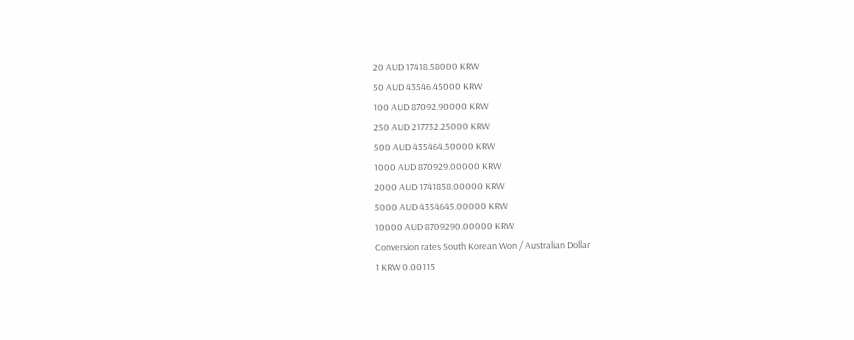20 AUD 17418.58000 KRW
50 AUD 43546.45000 KRW
100 AUD 87092.90000 KRW
250 AUD 217732.25000 KRW
500 AUD 435464.50000 KRW
1000 AUD 870929.00000 KRW
2000 AUD 1741858.00000 KRW
5000 AUD 4354645.00000 KRW
10000 AUD 8709290.00000 KRW
Conversion rates South Korean Won / Australian Dollar
1 KRW 0.00115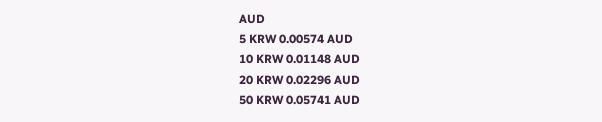AUD
5 KRW 0.00574 AUD
10 KRW 0.01148 AUD
20 KRW 0.02296 AUD
50 KRW 0.05741 AUD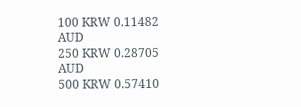100 KRW 0.11482 AUD
250 KRW 0.28705 AUD
500 KRW 0.57410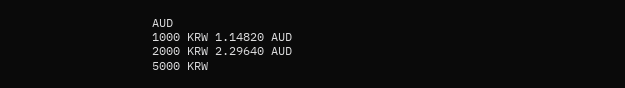AUD
1000 KRW 1.14820 AUD
2000 KRW 2.29640 AUD
5000 KRW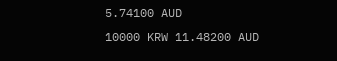5.74100 AUD
10000 KRW 11.48200 AUD